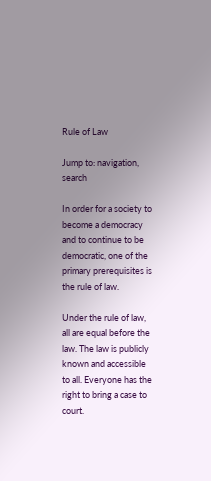Rule of Law

Jump to: navigation, search

In order for a society to become a democracy and to continue to be democratic, one of the primary prerequisites is the rule of law.

Under the rule of law, all are equal before the law. The law is publicly known and accessible to all. Everyone has the right to bring a case to court.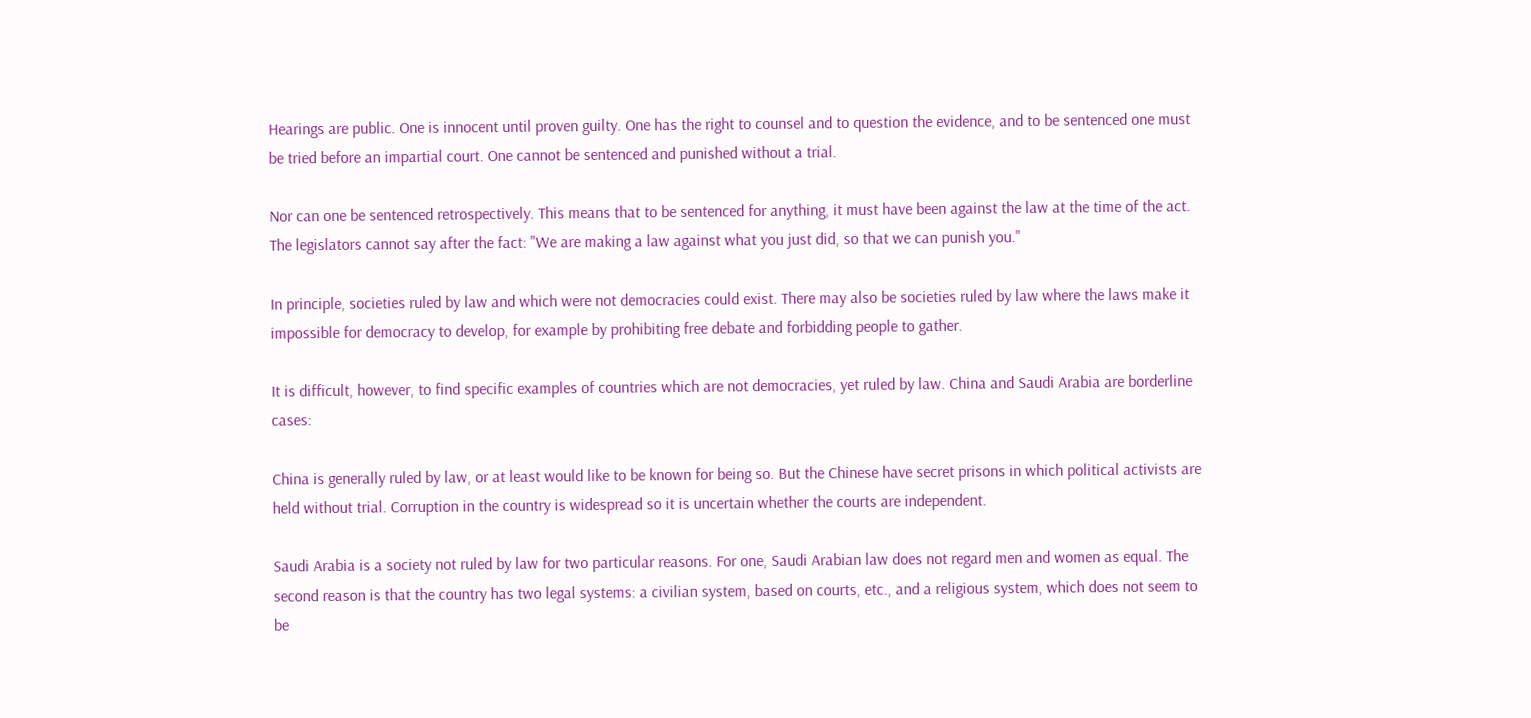Hearings are public. One is innocent until proven guilty. One has the right to counsel and to question the evidence, and to be sentenced one must be tried before an impartial court. One cannot be sentenced and punished without a trial.

Nor can one be sentenced retrospectively. This means that to be sentenced for anything, it must have been against the law at the time of the act. The legislators cannot say after the fact: "We are making a law against what you just did, so that we can punish you."

In principle, societies ruled by law and which were not democracies could exist. There may also be societies ruled by law where the laws make it impossible for democracy to develop, for example by prohibiting free debate and forbidding people to gather.

It is difficult, however, to find specific examples of countries which are not democracies, yet ruled by law. China and Saudi Arabia are borderline cases:

China is generally ruled by law, or at least would like to be known for being so. But the Chinese have secret prisons in which political activists are held without trial. Corruption in the country is widespread so it is uncertain whether the courts are independent.

Saudi Arabia is a society not ruled by law for two particular reasons. For one, Saudi Arabian law does not regard men and women as equal. The second reason is that the country has two legal systems: a civilian system, based on courts, etc., and a religious system, which does not seem to be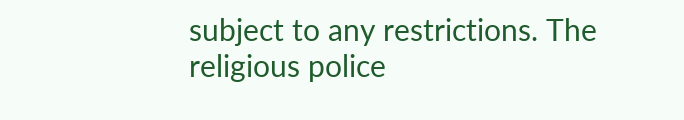subject to any restrictions. The religious police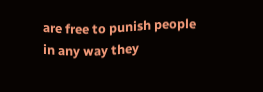are free to punish people in any way they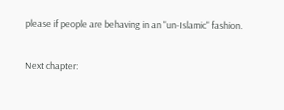please if people are behaving in an "un-Islamic" fashion.

Next chapter: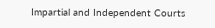Impartial and Independent Courts